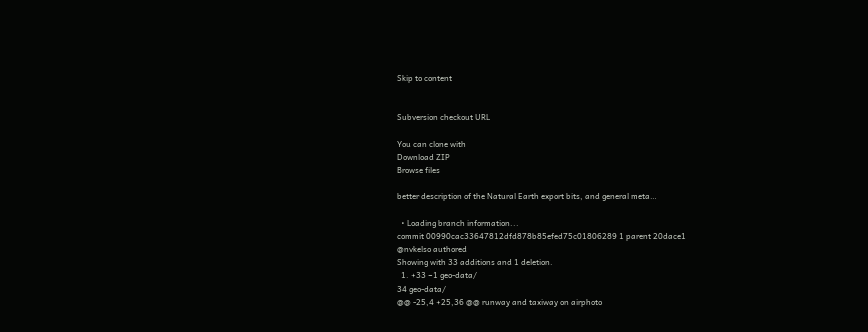Skip to content


Subversion checkout URL

You can clone with
Download ZIP
Browse files

better description of the Natural Earth export bits, and general meta…

  • Loading branch information...
commit 00990cac33647812dfd878b85efed75c01806289 1 parent 20dace1
@nvkelso authored
Showing with 33 additions and 1 deletion.
  1. +33 −1 geo-data/
34 geo-data/
@@ -25,4 +25,36 @@ runway and taxiway on airphoto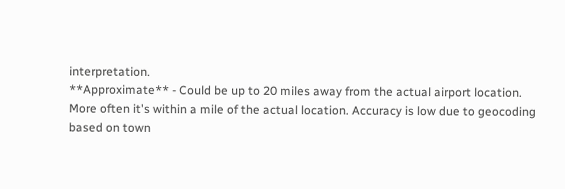interpretation.
**Approximate** - Could be up to 20 miles away from the actual airport location.
More often it's within a mile of the actual location. Accuracy is low due to geocoding
based on town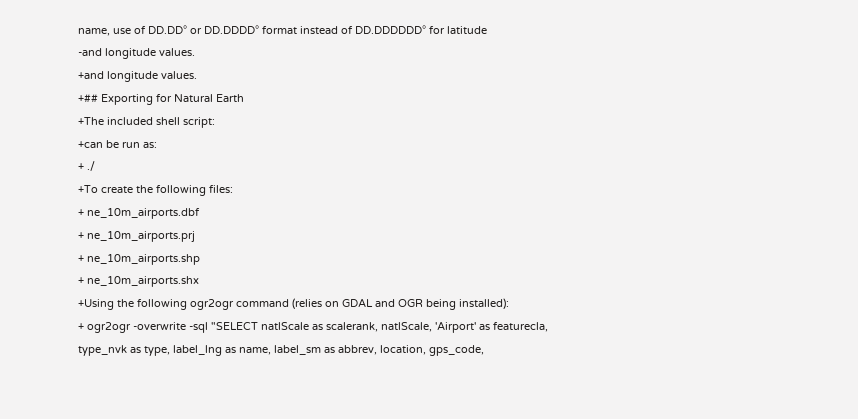name, use of DD.DD° or DD.DDDD° format instead of DD.DDDDDD° for latitude
-and longitude values.
+and longitude values.
+## Exporting for Natural Earth
+The included shell script:
+can be run as:
+ ./
+To create the following files:
+ ne_10m_airports.dbf
+ ne_10m_airports.prj
+ ne_10m_airports.shp
+ ne_10m_airports.shx
+Using the following ogr2ogr command (relies on GDAL and OGR being installed):
+ ogr2ogr -overwrite -sql "SELECT natlScale as scalerank, natlScale, 'Airport' as featurecla, type_nvk as type, label_lng as name, label_sm as abbrev, location, gps_code,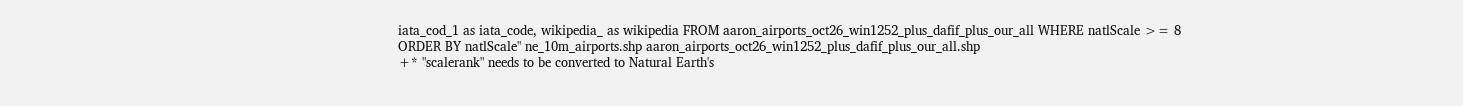iata_cod_1 as iata_code, wikipedia_ as wikipedia FROM aaron_airports_oct26_win1252_plus_dafif_plus_our_all WHERE natlScale >= 8 ORDER BY natlScale" ne_10m_airports.shp aaron_airports_oct26_win1252_plus_dafif_plus_our_all.shp
+* "scalerank" needs to be converted to Natural Earth's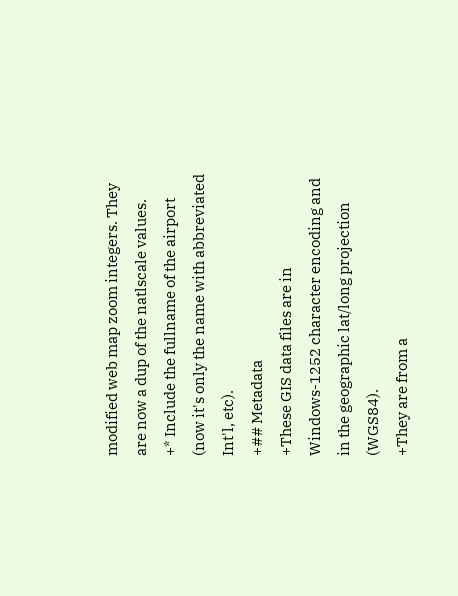modified web map zoom integers. They are now a dup of the natlscale values.
+* Include the fullname of the airport (now it's only the name with abbreviated Int'l, etc).
+## Metadata
+These GIS data files are in Windows-1252 character encoding and in the geographic lat/long projection (WGS84).
+They are from a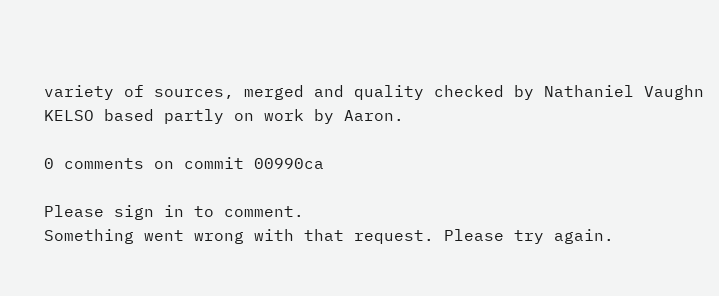variety of sources, merged and quality checked by Nathaniel Vaughn KELSO based partly on work by Aaron.

0 comments on commit 00990ca

Please sign in to comment.
Something went wrong with that request. Please try again.